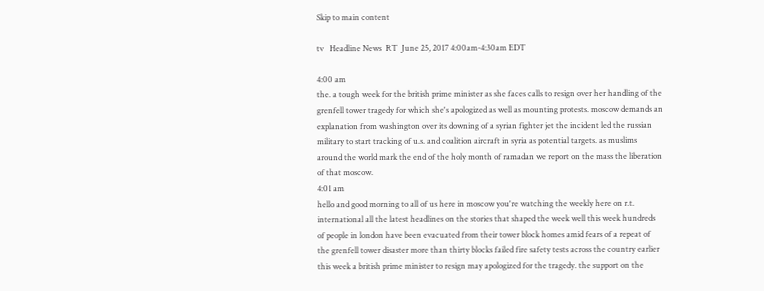Skip to main content

tv   Headline News  RT  June 25, 2017 4:00am-4:30am EDT

4:00 am
the. a tough week for the british prime minister as she faces calls to resign over her handling of the grenfell tower tragedy for which she's apologized as well as mounting protests. moscow demands an explanation from washington over its downing of a syrian fighter jet the incident led the russian military to start tracking of u.s. and coalition aircraft in syria as potential targets. as muslims around the world mark the end of the holy month of ramadan we report on the mass the liberation of that moscow.
4:01 am
hello and good morning to all of us here in moscow you're watching the weekly here on r.t. international all the latest headlines on the stories that shaped the week well this week hundreds of people in london have been evacuated from their tower block homes amid fears of a repeat of the grenfell tower disaster more than thirty blocks failed fire safety tests across the country earlier this week a british prime minister to resign may apologized for the tragedy. the support on the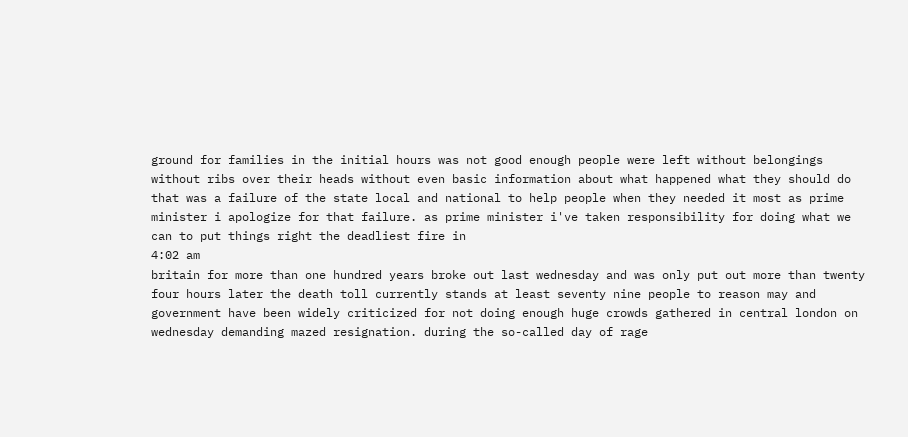ground for families in the initial hours was not good enough people were left without belongings without ribs over their heads without even basic information about what happened what they should do that was a failure of the state local and national to help people when they needed it most as prime minister i apologize for that failure. as prime minister i've taken responsibility for doing what we can to put things right the deadliest fire in
4:02 am
britain for more than one hundred years broke out last wednesday and was only put out more than twenty four hours later the death toll currently stands at least seventy nine people to reason may and government have been widely criticized for not doing enough huge crowds gathered in central london on wednesday demanding mazed resignation. during the so-called day of rage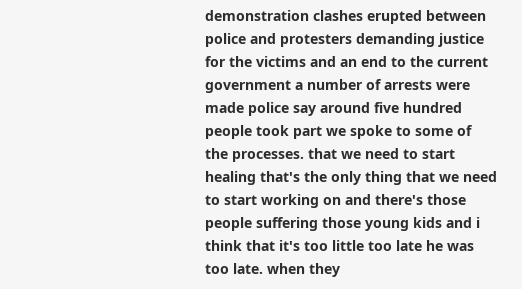demonstration clashes erupted between police and protesters demanding justice for the victims and an end to the current government a number of arrests were made police say around five hundred people took part we spoke to some of the processes. that we need to start healing that's the only thing that we need to start working on and there's those people suffering those young kids and i think that it's too little too late he was too late. when they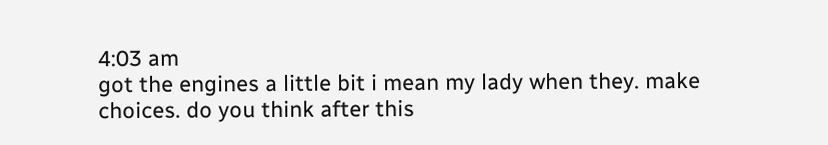4:03 am
got the engines a little bit i mean my lady when they. make choices. do you think after this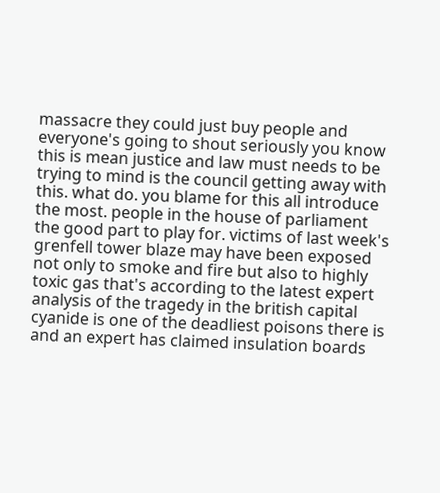massacre they could just buy people and everyone's going to shout seriously you know this is mean justice and law must needs to be trying to mind is the council getting away with this. what do. you blame for this all introduce the most. people in the house of parliament the good part to play for. victims of last week's grenfell tower blaze may have been exposed not only to smoke and fire but also to highly toxic gas that's according to the latest expert analysis of the tragedy in the british capital cyanide is one of the deadliest poisons there is and an expert has claimed insulation boards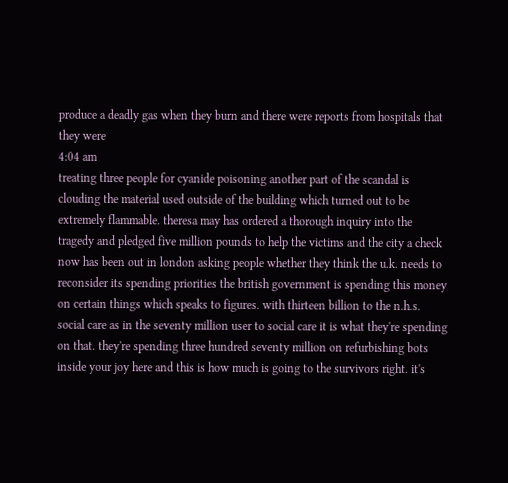produce a deadly gas when they burn and there were reports from hospitals that they were
4:04 am
treating three people for cyanide poisoning another part of the scandal is clouding the material used outside of the building which turned out to be extremely flammable. theresa may has ordered a thorough inquiry into the tragedy and pledged five million pounds to help the victims and the city a check now has been out in london asking people whether they think the u.k. needs to reconsider its spending priorities the british government is spending this money on certain things which speaks to figures. with thirteen billion to the n.h.s. social care as in the seventy million user to social care it is what they're spending on that. they're spending three hundred seventy million on refurbishing bots inside your joy here and this is how much is going to the survivors right. it's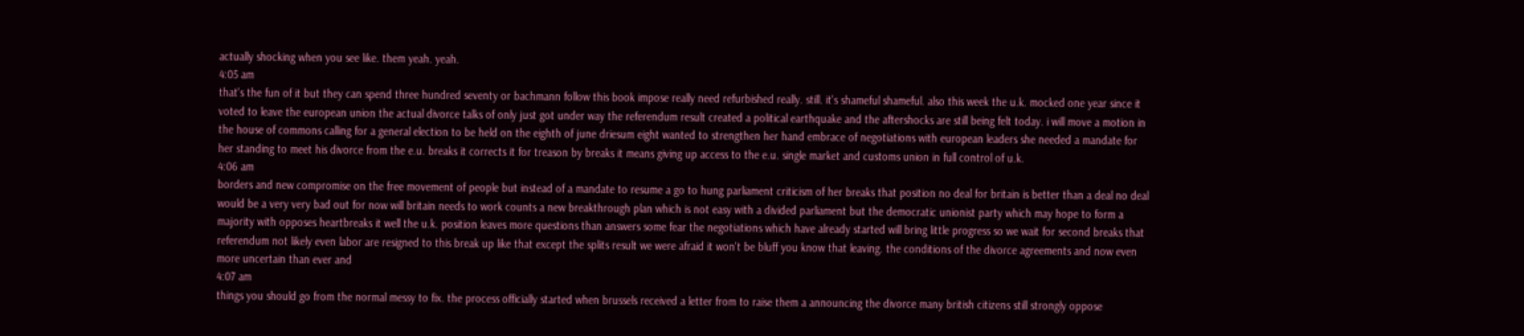actually shocking when you see like. them yeah. yeah.
4:05 am
that's the fun of it but they can spend three hundred seventy or bachmann follow this book impose really need refurbished really. still. it's shameful shameful. also this week the u.k. mocked one year since it voted to leave the european union the actual divorce talks of only just got under way the referendum result created a political earthquake and the aftershocks are still being felt today. i will move a motion in the house of commons calling for a general election to be held on the eighth of june driesum eight wanted to strengthen her hand embrace of negotiations with european leaders she needed a mandate for her standing to meet his divorce from the e.u. breaks it corrects it for treason by breaks it means giving up access to the e.u. single market and customs union in full control of u.k.
4:06 am
borders and new compromise on the free movement of people but instead of a mandate to resume a go to hung parliament criticism of her breaks that position no deal for britain is better than a deal no deal would be a very very bad out for now will britain needs to work counts a new breakthrough plan which is not easy with a divided parliament but the democratic unionist party which may hope to form a majority with opposes heartbreaks it well the u.k. position leaves more questions than answers some fear the negotiations which have already started will bring little progress so we wait for second breaks that referendum not likely even labor are resigned to this break up like that except the splits result we were afraid it won't be bluff you know that leaving. the conditions of the divorce agreements and now even more uncertain than ever and
4:07 am
things you should go from the normal messy to fix. the process officially started when brussels received a letter from to raise them a announcing the divorce many british citizens still strongly oppose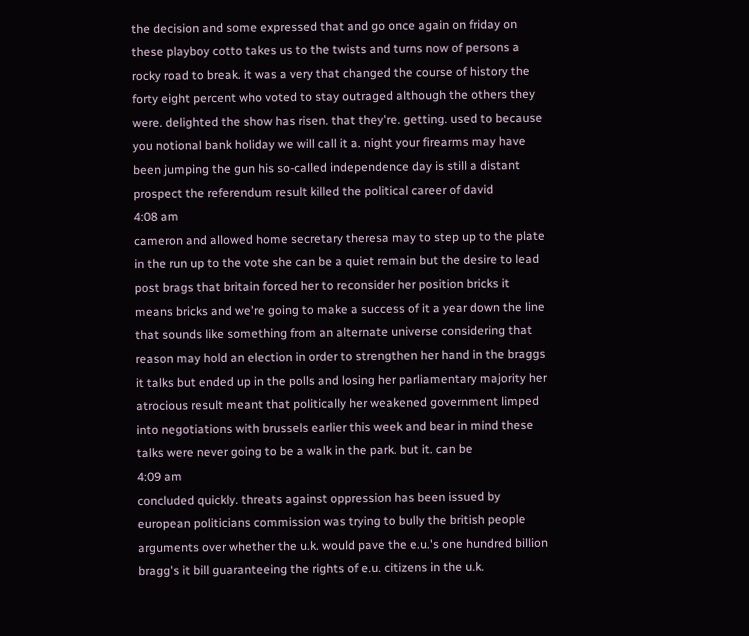the decision and some expressed that and go once again on friday on these playboy cotto takes us to the twists and turns now of persons a rocky road to break. it was a very that changed the course of history the forty eight percent who voted to stay outraged although the others they were. delighted the show has risen. that they're. getting. used to because you notional bank holiday we will call it a. night your firearms may have been jumping the gun his so-called independence day is still a distant prospect the referendum result killed the political career of david
4:08 am
cameron and allowed home secretary theresa may to step up to the plate in the run up to the vote she can be a quiet remain but the desire to lead post brags that britain forced her to reconsider her position bricks it means bricks and we're going to make a success of it a year down the line that sounds like something from an alternate universe considering that reason may hold an election in order to strengthen her hand in the braggs it talks but ended up in the polls and losing her parliamentary majority her atrocious result meant that politically her weakened government limped into negotiations with brussels earlier this week and bear in mind these talks were never going to be a walk in the park. but it. can be
4:09 am
concluded quickly. threats against oppression has been issued by european politicians commission was trying to bully the british people arguments over whether the u.k. would pave the e.u.'s one hundred billion bragg's it bill guaranteeing the rights of e.u. citizens in the u.k.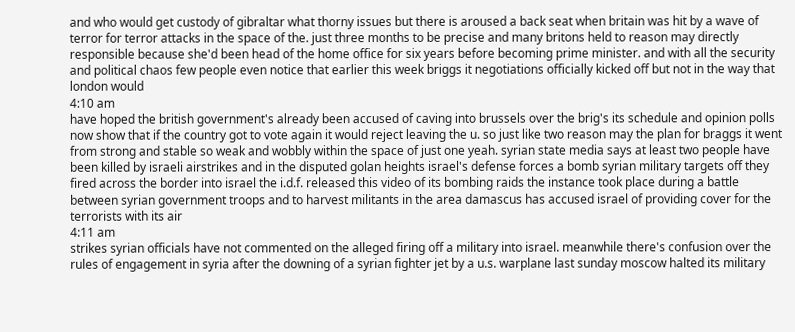and who would get custody of gibraltar what thorny issues but there is aroused a back seat when britain was hit by a wave of terror for terror attacks in the space of the. just three months to be precise and many britons held to reason may directly responsible because she'd been head of the home office for six years before becoming prime minister. and with all the security and political chaos few people even notice that earlier this week briggs it negotiations officially kicked off but not in the way that london would
4:10 am
have hoped the british government's already been accused of caving into brussels over the brig's its schedule and opinion polls now show that if the country got to vote again it would reject leaving the u. so just like two reason may the plan for braggs it went from strong and stable so weak and wobbly within the space of just one yeah. syrian state media says at least two people have been killed by israeli airstrikes and in the disputed golan heights israel's defense forces a bomb syrian military targets off they fired across the border into israel the i.d.f. released this video of its bombing raids the instance took place during a battle between syrian government troops and to harvest militants in the area damascus has accused israel of providing cover for the terrorists with its air
4:11 am
strikes syrian officials have not commented on the alleged firing off a military into israel. meanwhile there's confusion over the rules of engagement in syria after the downing of a syrian fighter jet by a u.s. warplane last sunday moscow halted its military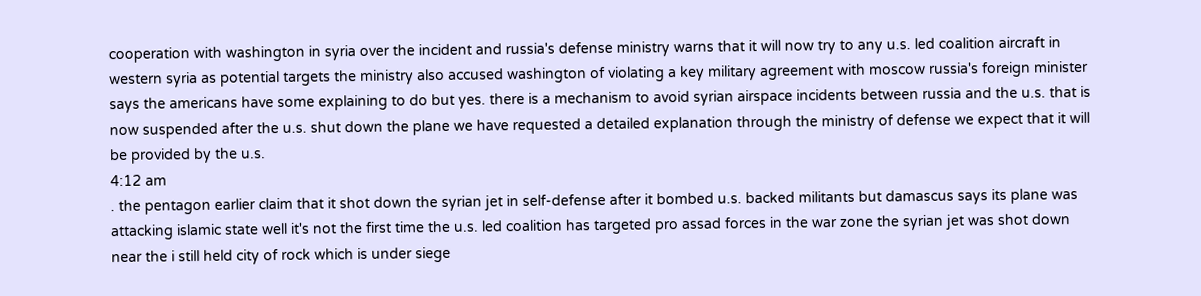cooperation with washington in syria over the incident and russia's defense ministry warns that it will now try to any u.s. led coalition aircraft in western syria as potential targets the ministry also accused washington of violating a key military agreement with moscow russia's foreign minister says the americans have some explaining to do but yes. there is a mechanism to avoid syrian airspace incidents between russia and the u.s. that is now suspended after the u.s. shut down the plane we have requested a detailed explanation through the ministry of defense we expect that it will be provided by the u.s.
4:12 am
. the pentagon earlier claim that it shot down the syrian jet in self-defense after it bombed u.s. backed militants but damascus says its plane was attacking islamic state well it's not the first time the u.s. led coalition has targeted pro assad forces in the war zone the syrian jet was shot down near the i still held city of rock which is under siege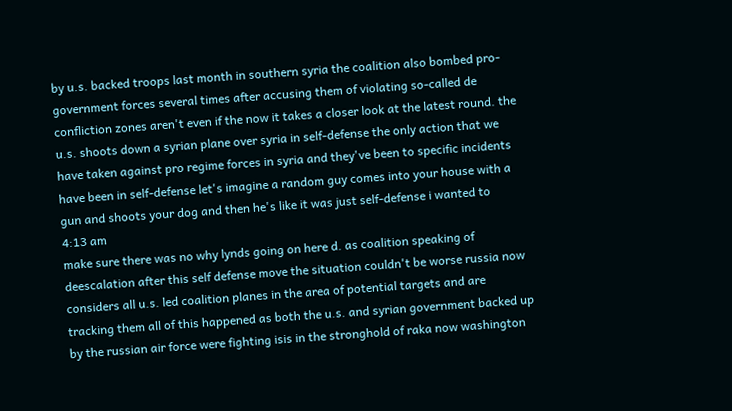by u.s. backed troops last month in southern syria the coalition also bombed pro-government forces several times after accusing them of violating so-called de confliction zones aren't even if the now it takes a closer look at the latest round. the u.s. shoots down a syrian plane over syria in self-defense the only action that we have taken against pro regime forces in syria and they've been to specific incidents have been in self-defense let's imagine a random guy comes into your house with a gun and shoots your dog and then he's like it was just self-defense i wanted to
4:13 am
make sure there was no why lynds going on here d. as coalition speaking of deescalation after this self defense move the situation couldn't be worse russia now considers all u.s. led coalition planes in the area of potential targets and are tracking them all of this happened as both the u.s. and syrian government backed up by the russian air force were fighting isis in the stronghold of raka now washington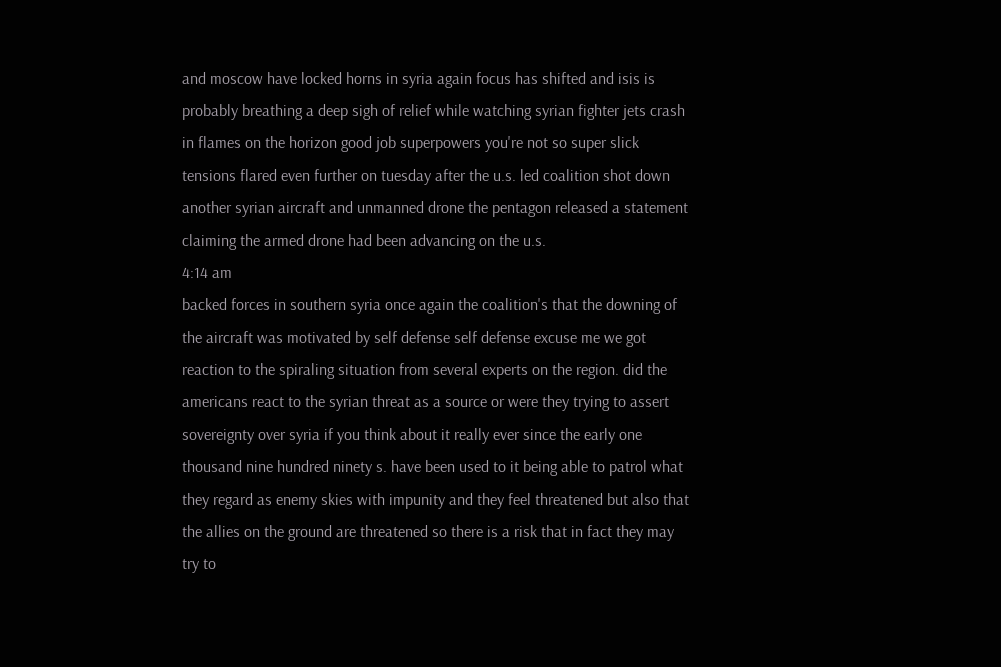and moscow have locked horns in syria again focus has shifted and isis is probably breathing a deep sigh of relief while watching syrian fighter jets crash in flames on the horizon good job superpowers you're not so super slick tensions flared even further on tuesday after the u.s. led coalition shot down another syrian aircraft and unmanned drone the pentagon released a statement claiming the armed drone had been advancing on the u.s.
4:14 am
backed forces in southern syria once again the coalition's that the downing of the aircraft was motivated by self defense self defense excuse me we got reaction to the spiraling situation from several experts on the region. did the americans react to the syrian threat as a source or were they trying to assert sovereignty over syria if you think about it really ever since the early one thousand nine hundred ninety s. have been used to it being able to patrol what they regard as enemy skies with impunity and they feel threatened but also that the allies on the ground are threatened so there is a risk that in fact they may try to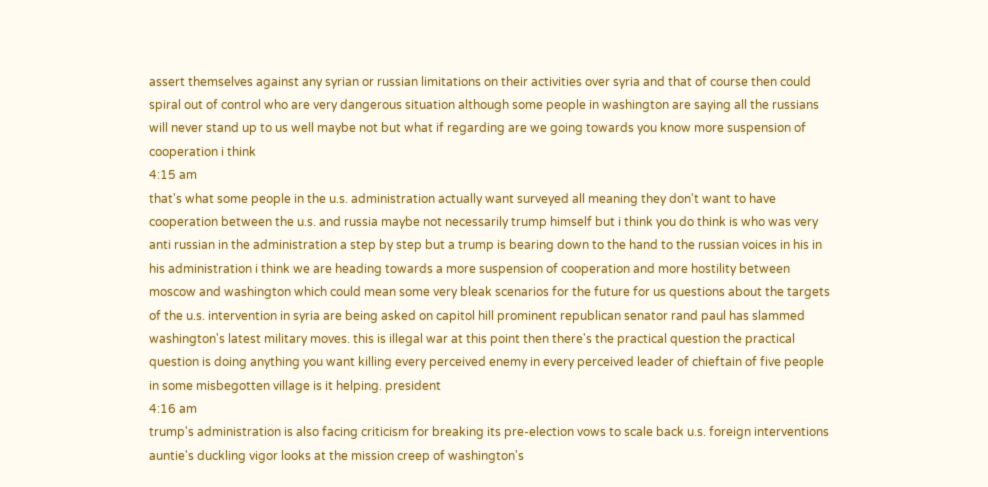assert themselves against any syrian or russian limitations on their activities over syria and that of course then could spiral out of control who are very dangerous situation although some people in washington are saying all the russians will never stand up to us well maybe not but what if regarding are we going towards you know more suspension of cooperation i think
4:15 am
that's what some people in the u.s. administration actually want surveyed all meaning they don't want to have cooperation between the u.s. and russia maybe not necessarily trump himself but i think you do think is who was very anti russian in the administration a step by step but a trump is bearing down to the hand to the russian voices in his in his administration i think we are heading towards a more suspension of cooperation and more hostility between moscow and washington which could mean some very bleak scenarios for the future for us questions about the targets of the u.s. intervention in syria are being asked on capitol hill prominent republican senator rand paul has slammed washington's latest military moves. this is illegal war at this point then there's the practical question the practical question is doing anything you want killing every perceived enemy in every perceived leader of chieftain of five people in some misbegotten village is it helping. president
4:16 am
trump's administration is also facing criticism for breaking its pre-election vows to scale back u.s. foreign interventions auntie's duckling vigor looks at the mission creep of washington's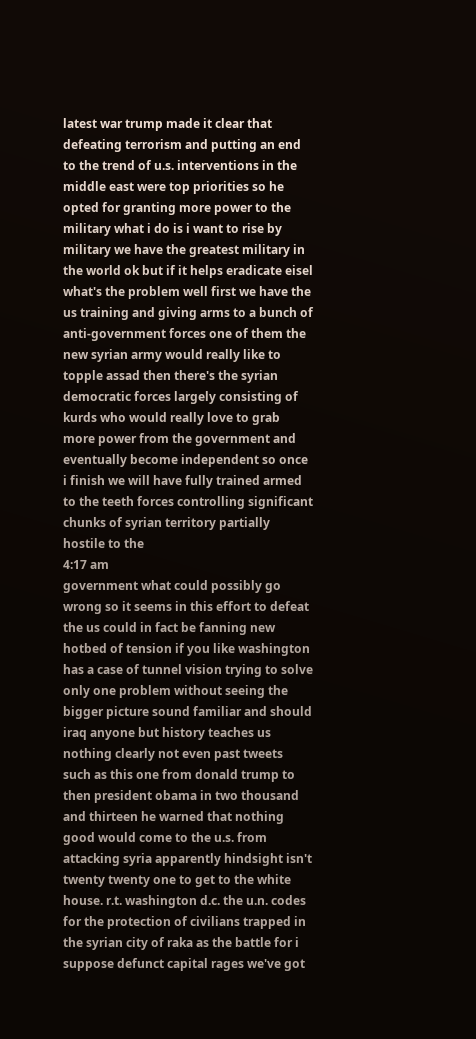latest war trump made it clear that defeating terrorism and putting an end to the trend of u.s. interventions in the middle east were top priorities so he opted for granting more power to the military what i do is i want to rise by military we have the greatest military in the world ok but if it helps eradicate eisel what's the problem well first we have the us training and giving arms to a bunch of anti-government forces one of them the new syrian army would really like to topple assad then there's the syrian democratic forces largely consisting of kurds who would really love to grab more power from the government and eventually become independent so once i finish we will have fully trained armed to the teeth forces controlling significant chunks of syrian territory partially hostile to the
4:17 am
government what could possibly go wrong so it seems in this effort to defeat the us could in fact be fanning new hotbed of tension if you like washington has a case of tunnel vision trying to solve only one problem without seeing the bigger picture sound familiar and should iraq anyone but history teaches us nothing clearly not even past tweets such as this one from donald trump to then president obama in two thousand and thirteen he warned that nothing good would come to the u.s. from attacking syria apparently hindsight isn't twenty twenty one to get to the white house. r.t. washington d.c. the u.n. codes for the protection of civilians trapped in the syrian city of raka as the battle for i suppose defunct capital rages we've got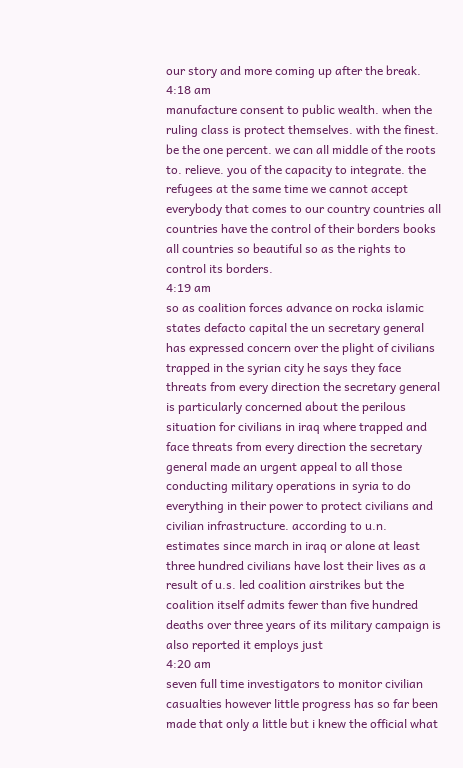our story and more coming up after the break.
4:18 am
manufacture consent to public wealth. when the ruling class is protect themselves. with the finest. be the one percent. we can all middle of the roots to. relieve. you of the capacity to integrate. the refugees at the same time we cannot accept everybody that comes to our country countries all countries have the control of their borders books all countries so beautiful so as the rights to control its borders.
4:19 am
so as coalition forces advance on rocka islamic states defacto capital the un secretary general has expressed concern over the plight of civilians trapped in the syrian city he says they face threats from every direction the secretary general is particularly concerned about the perilous situation for civilians in iraq where trapped and face threats from every direction the secretary general made an urgent appeal to all those conducting military operations in syria to do everything in their power to protect civilians and civilian infrastructure. according to u.n. estimates since march in iraq or alone at least three hundred civilians have lost their lives as a result of u.s. led coalition airstrikes but the coalition itself admits fewer than five hundred deaths over three years of its military campaign is also reported it employs just
4:20 am
seven full time investigators to monitor civilian casualties however little progress has so far been made that only a little but i knew the official what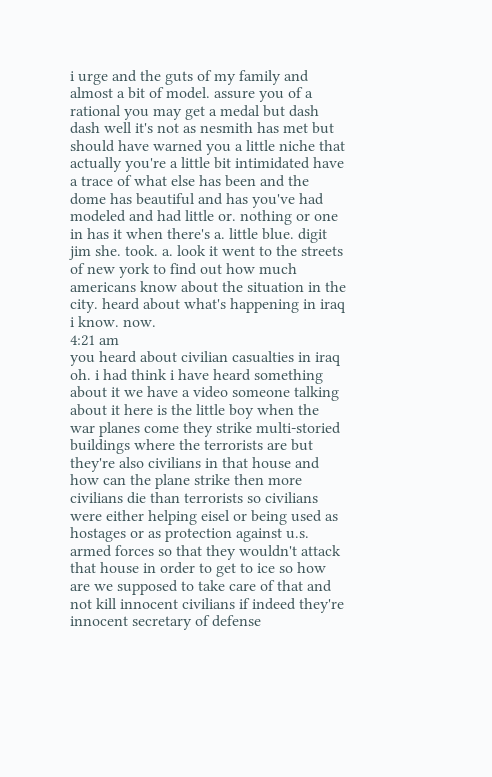i urge and the guts of my family and almost a bit of model. assure you of a rational you may get a medal but dash dash well it's not as nesmith has met but should have warned you a little niche that actually you're a little bit intimidated have a trace of what else has been and the dome has beautiful and has you've had modeled and had little or. nothing or one in has it when there's a. little blue. digit jim she. took. a. look it went to the streets of new york to find out how much americans know about the situation in the city. heard about what's happening in iraq i know. now.
4:21 am
you heard about civilian casualties in iraq oh. i had think i have heard something about it we have a video someone talking about it here is the little boy when the war planes come they strike multi-storied buildings where the terrorists are but they're also civilians in that house and how can the plane strike then more civilians die than terrorists so civilians were either helping eisel or being used as hostages or as protection against u.s. armed forces so that they wouldn't attack that house in order to get to ice so how are we supposed to take care of that and not kill innocent civilians if indeed they're innocent secretary of defense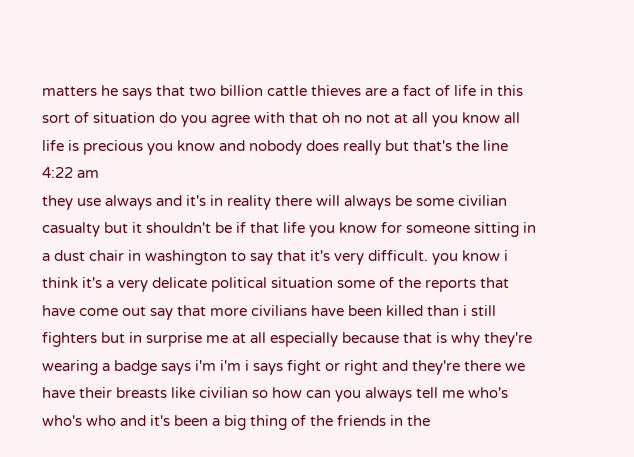matters he says that two billion cattle thieves are a fact of life in this sort of situation do you agree with that oh no not at all you know all life is precious you know and nobody does really but that's the line
4:22 am
they use always and it's in reality there will always be some civilian casualty but it shouldn't be if that life you know for someone sitting in a dust chair in washington to say that it's very difficult. you know i think it's a very delicate political situation some of the reports that have come out say that more civilians have been killed than i still fighters but in surprise me at all especially because that is why they're wearing a badge says i'm i'm i says fight or right and they're there we have their breasts like civilian so how can you always tell me who's who's who and it's been a big thing of the friends in the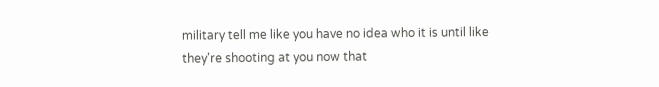military tell me like you have no idea who it is until like they're shooting at you now that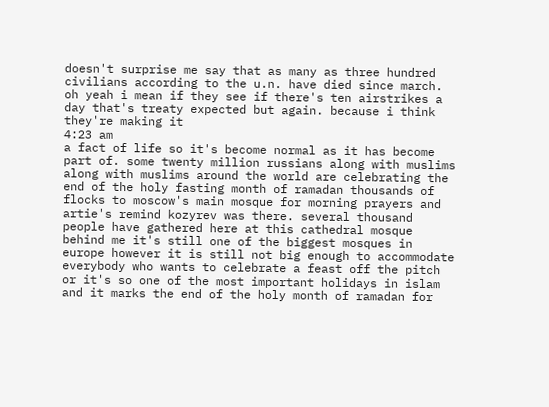doesn't surprise me say that as many as three hundred civilians according to the u.n. have died since march. oh yeah i mean if they see if there's ten airstrikes a day that's treaty expected but again. because i think they're making it
4:23 am
a fact of life so it's become normal as it has become part of. some twenty million russians along with muslims along with muslims around the world are celebrating the end of the holy fasting month of ramadan thousands of flocks to moscow's main mosque for morning prayers and artie's remind kozyrev was there. several thousand people have gathered here at this cathedral mosque behind me it's still one of the biggest mosques in europe however it is still not big enough to accommodate everybody who wants to celebrate a feast off the pitch or it's so one of the most important holidays in islam and it marks the end of the holy month of ramadan for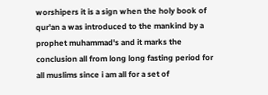worshipers it is a sign when the holy book of qur'an a was introduced to the mankind by a prophet muhammad's and it marks the conclusion all from long long fasting period for all muslims since i am all for a set of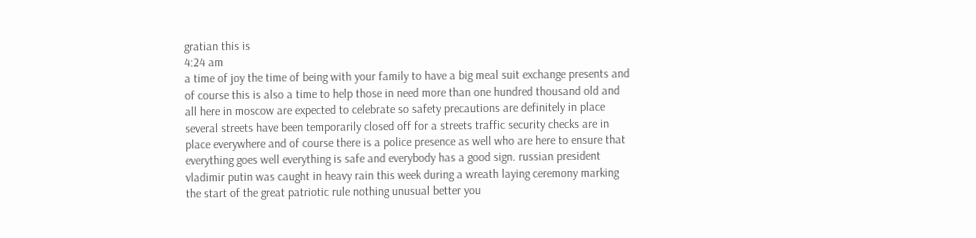gratian this is
4:24 am
a time of joy the time of being with your family to have a big meal suit exchange presents and of course this is also a time to help those in need more than one hundred thousand old and all here in moscow are expected to celebrate so safety precautions are definitely in place several streets have been temporarily closed off for a streets traffic security checks are in place everywhere and of course there is a police presence as well who are here to ensure that everything goes well everything is safe and everybody has a good sign. russian president vladimir putin was caught in heavy rain this week during a wreath laying ceremony marking the start of the great patriotic rule nothing unusual better you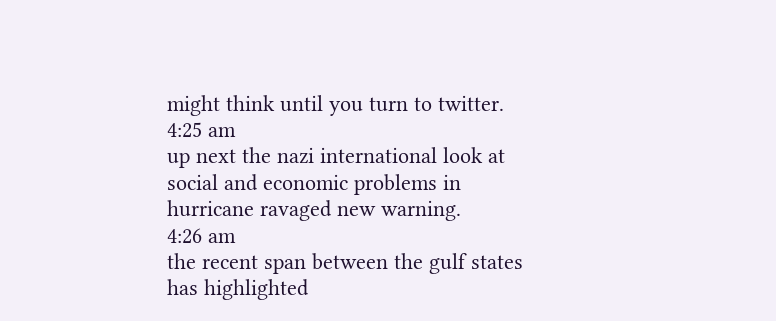might think until you turn to twitter.
4:25 am
up next the nazi international look at social and economic problems in hurricane ravaged new warning.
4:26 am
the recent span between the gulf states has highlighted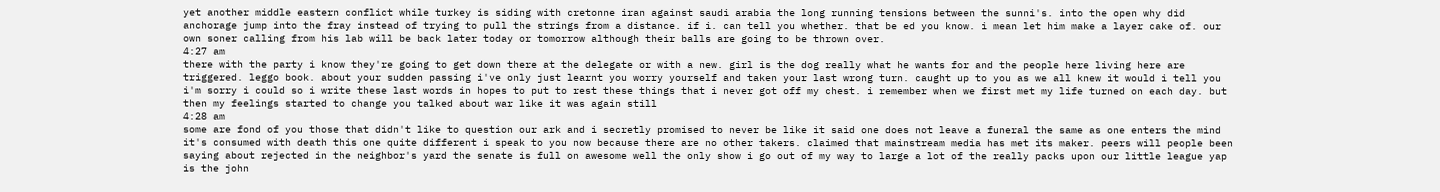yet another middle eastern conflict while turkey is siding with cretonne iran against saudi arabia the long running tensions between the sunni's. into the open why did anchorage jump into the fray instead of trying to pull the strings from a distance. if i. can tell you whether. that be ed you know. i mean let him make a layer cake of. our own soner calling from his lab will be back later today or tomorrow although their balls are going to be thrown over.
4:27 am
there with the party i know they're going to get down there at the delegate or with a new. girl is the dog really what he wants for and the people here living here are triggered. leggo book. about your sudden passing i've only just learnt you worry yourself and taken your last wrong turn. caught up to you as we all knew it would i tell you i'm sorry i could so i write these last words in hopes to put to rest these things that i never got off my chest. i remember when we first met my life turned on each day. but then my feelings started to change you talked about war like it was again still
4:28 am
some are fond of you those that didn't like to question our ark and i secretly promised to never be like it said one does not leave a funeral the same as one enters the mind it's consumed with death this one quite different i speak to you now because there are no other takers. claimed that mainstream media has met its maker. peers will people been saying about rejected in the neighbor's yard the senate is full on awesome well the only show i go out of my way to large a lot of the really packs upon our little league yap is the john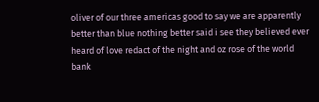oliver of our three americas good to say we are apparently better than blue nothing better said i see they believed ever heard of love redact of the night and oz rose of the world bank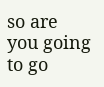so are you going to go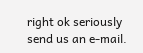right ok seriously send us an e-mail.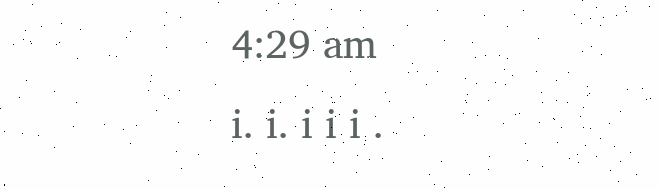4:29 am
i. i. i i i .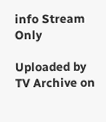info Stream Only

Uploaded by TV Archive on